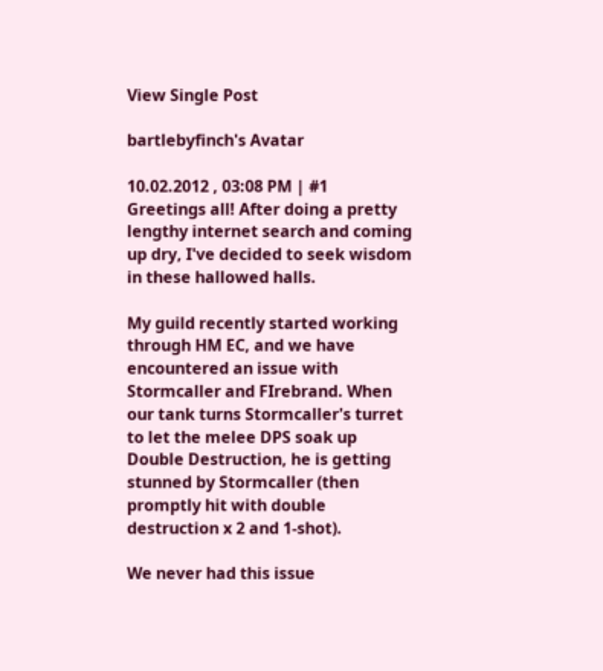View Single Post

bartlebyfinch's Avatar

10.02.2012 , 03:08 PM | #1
Greetings all! After doing a pretty lengthy internet search and coming up dry, I've decided to seek wisdom in these hallowed halls.

My guild recently started working through HM EC, and we have encountered an issue with Stormcaller and FIrebrand. When our tank turns Stormcaller's turret to let the melee DPS soak up Double Destruction, he is getting stunned by Stormcaller (then promptly hit with double destruction x 2 and 1-shot).

We never had this issue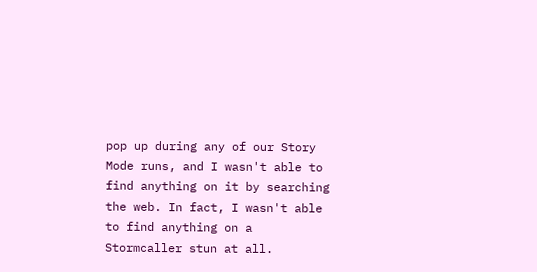pop up during any of our Story Mode runs, and I wasn't able to find anything on it by searching the web. In fact, I wasn't able to find anything on a Stormcaller stun at all.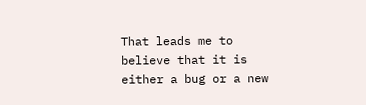That leads me to believe that it is either a bug or a new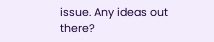issue. Any ideas out there?